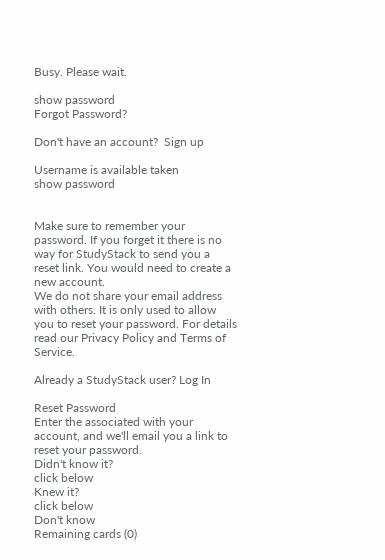Busy. Please wait.

show password
Forgot Password?

Don't have an account?  Sign up

Username is available taken
show password


Make sure to remember your password. If you forget it there is no way for StudyStack to send you a reset link. You would need to create a new account.
We do not share your email address with others. It is only used to allow you to reset your password. For details read our Privacy Policy and Terms of Service.

Already a StudyStack user? Log In

Reset Password
Enter the associated with your account, and we'll email you a link to reset your password.
Didn't know it?
click below
Knew it?
click below
Don't know
Remaining cards (0)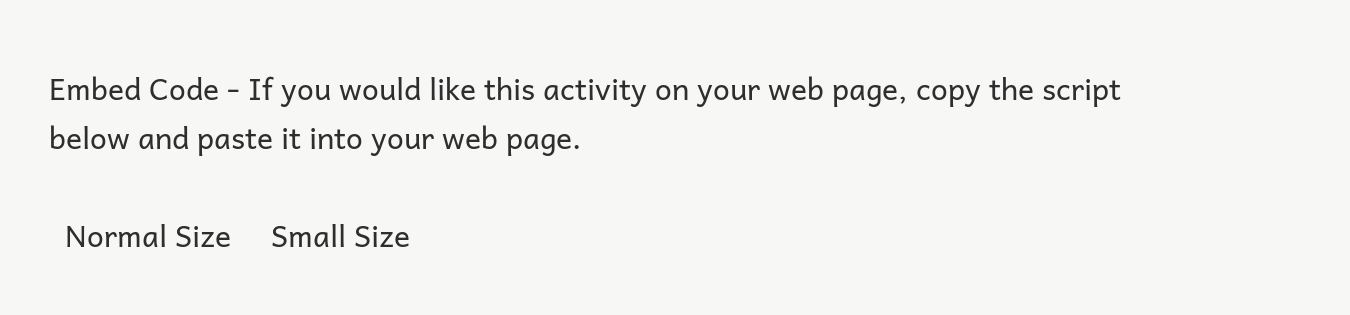Embed Code - If you would like this activity on your web page, copy the script below and paste it into your web page.

  Normal Size     Small Size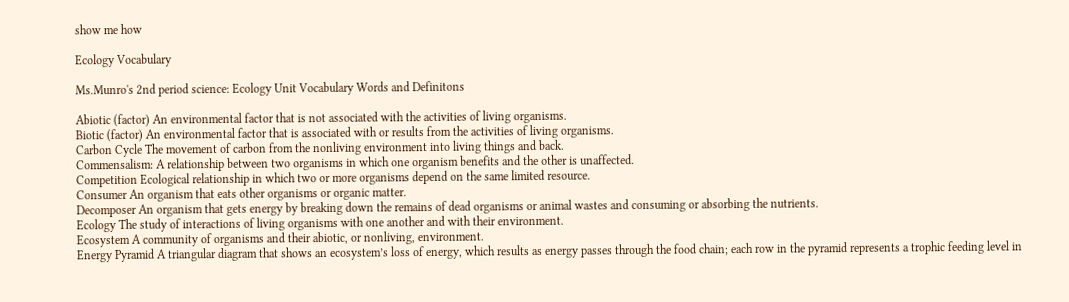show me how

Ecology Vocabulary

Ms.Munro's 2nd period science: Ecology Unit Vocabulary Words and Definitons

Abiotic (factor) An environmental factor that is not associated with the activities of living organisms.
Biotic (factor) An environmental factor that is associated with or results from the activities of living organisms.
Carbon Cycle The movement of carbon from the nonliving environment into living things and back.
Commensalism: A relationship between two organisms in which one organism benefits and the other is unaffected.
Competition Ecological relationship in which two or more organisms depend on the same limited resource.
Consumer An organism that eats other organisms or organic matter.
Decomposer An organism that gets energy by breaking down the remains of dead organisms or animal wastes and consuming or absorbing the nutrients.
Ecology The study of interactions of living organisms with one another and with their environment.
Ecosystem A community of organisms and their abiotic, or nonliving, environment.
Energy Pyramid A triangular diagram that shows an ecosystem’s loss of energy, which results as energy passes through the food chain; each row in the pyramid represents a trophic feeding level in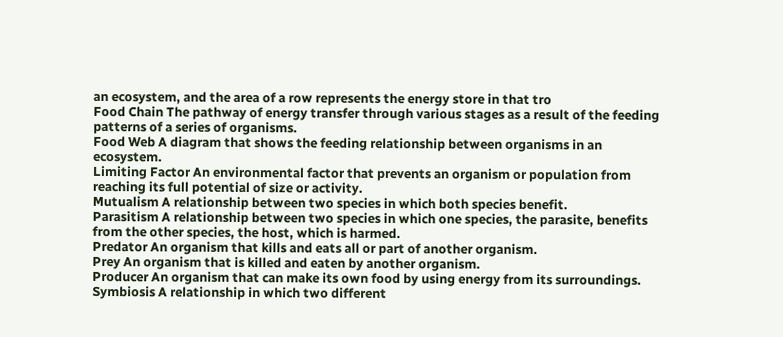an ecosystem, and the area of a row represents the energy store in that tro
Food Chain The pathway of energy transfer through various stages as a result of the feeding patterns of a series of organisms.
Food Web A diagram that shows the feeding relationship between organisms in an ecosystem.
Limiting Factor An environmental factor that prevents an organism or population from reaching its full potential of size or activity.
Mutualism A relationship between two species in which both species benefit.
Parasitism A relationship between two species in which one species, the parasite, benefits from the other species, the host, which is harmed.
Predator An organism that kills and eats all or part of another organism.
Prey An organism that is killed and eaten by another organism.
Producer An organism that can make its own food by using energy from its surroundings.
Symbiosis A relationship in which two different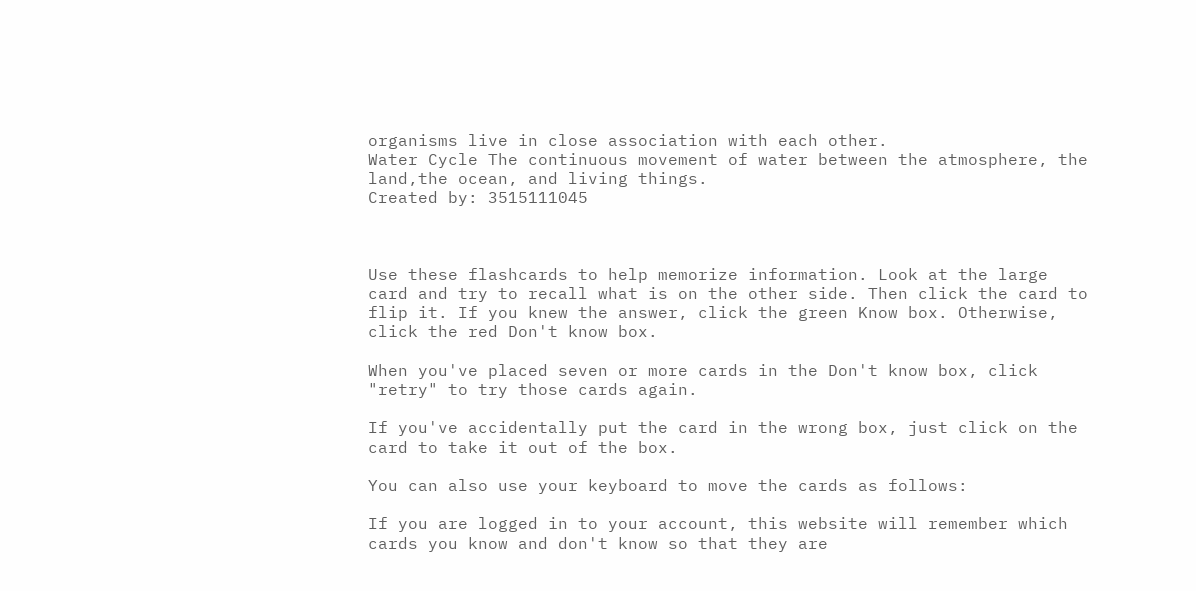organisms live in close association with each other.
Water Cycle The continuous movement of water between the atmosphere, the land,the ocean, and living things.
Created by: 3515111045



Use these flashcards to help memorize information. Look at the large card and try to recall what is on the other side. Then click the card to flip it. If you knew the answer, click the green Know box. Otherwise, click the red Don't know box.

When you've placed seven or more cards in the Don't know box, click "retry" to try those cards again.

If you've accidentally put the card in the wrong box, just click on the card to take it out of the box.

You can also use your keyboard to move the cards as follows:

If you are logged in to your account, this website will remember which cards you know and don't know so that they are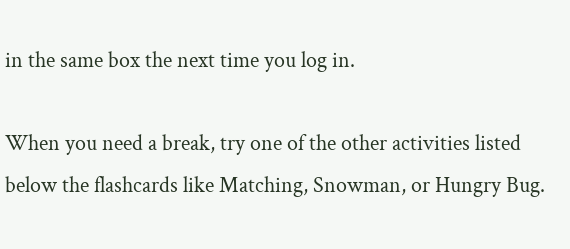in the same box the next time you log in.

When you need a break, try one of the other activities listed below the flashcards like Matching, Snowman, or Hungry Bug.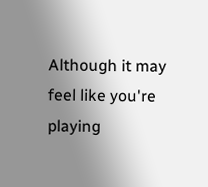Although it may feel like you're playing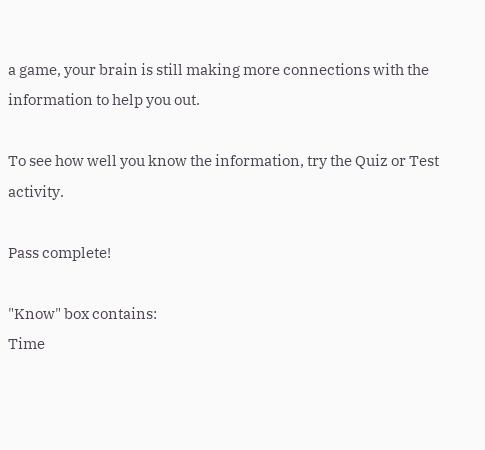a game, your brain is still making more connections with the information to help you out.

To see how well you know the information, try the Quiz or Test activity.

Pass complete!

"Know" box contains:
Time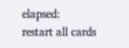elapsed:
restart all cards